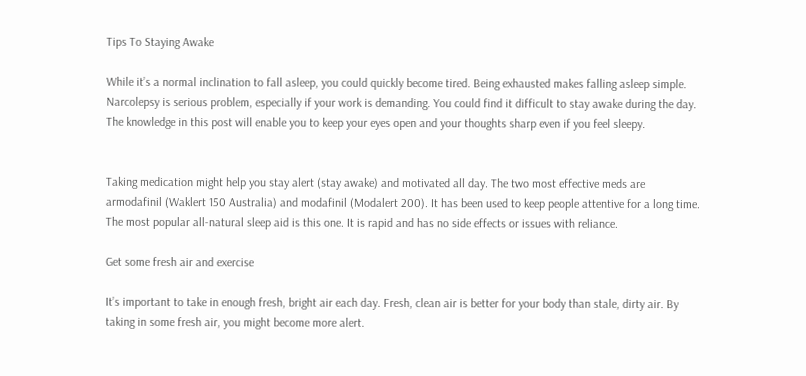Tips To Staying Awake

While it’s a normal inclination to fall asleep, you could quickly become tired. Being exhausted makes falling asleep simple. Narcolepsy is serious problem, especially if your work is demanding. You could find it difficult to stay awake during the day. The knowledge in this post will enable you to keep your eyes open and your thoughts sharp even if you feel sleepy.


Taking medication might help you stay alert (stay awake) and motivated all day. The two most effective meds are armodafinil (Waklert 150 Australia) and modafinil (Modalert 200). It has been used to keep people attentive for a long time. The most popular all-natural sleep aid is this one. It is rapid and has no side effects or issues with reliance.

Get some fresh air and exercise

It’s important to take in enough fresh, bright air each day. Fresh, clean air is better for your body than stale, dirty air. By taking in some fresh air, you might become more alert.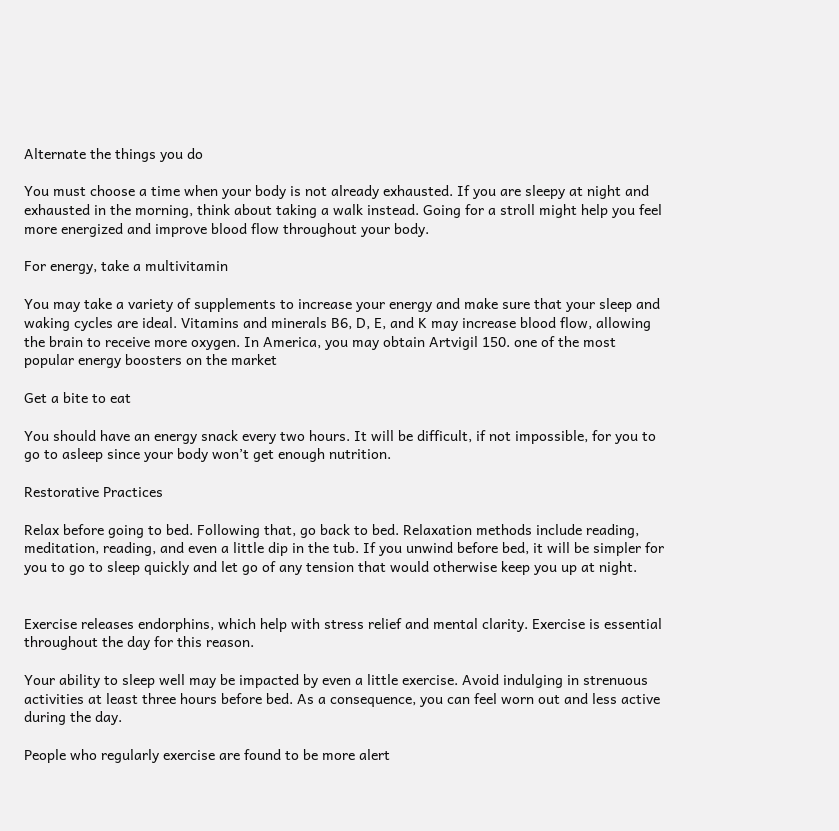Alternate the things you do

You must choose a time when your body is not already exhausted. If you are sleepy at night and exhausted in the morning, think about taking a walk instead. Going for a stroll might help you feel more energized and improve blood flow throughout your body.

For energy, take a multivitamin

You may take a variety of supplements to increase your energy and make sure that your sleep and waking cycles are ideal. Vitamins and minerals B6, D, E, and K may increase blood flow, allowing the brain to receive more oxygen. In America, you may obtain Artvigil 150. one of the most popular energy boosters on the market

Get a bite to eat

You should have an energy snack every two hours. It will be difficult, if not impossible, for you to go to asleep since your body won’t get enough nutrition.

Restorative Practices

Relax before going to bed. Following that, go back to bed. Relaxation methods include reading, meditation, reading, and even a little dip in the tub. If you unwind before bed, it will be simpler for you to go to sleep quickly and let go of any tension that would otherwise keep you up at night.


Exercise releases endorphins, which help with stress relief and mental clarity. Exercise is essential throughout the day for this reason.

Your ability to sleep well may be impacted by even a little exercise. Avoid indulging in strenuous activities at least three hours before bed. As a consequence, you can feel worn out and less active during the day.

People who regularly exercise are found to be more alert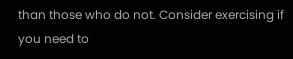than those who do not. Consider exercising if you need to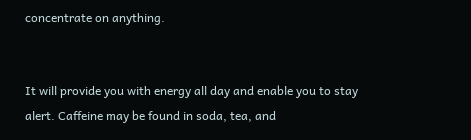concentrate on anything.


It will provide you with energy all day and enable you to stay alert. Caffeine may be found in soda, tea, and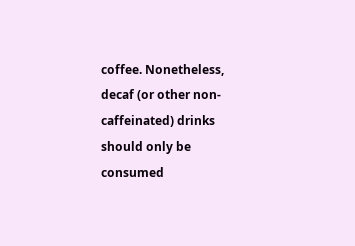coffee. Nonetheless, decaf (or other non-caffeinated) drinks should only be consumed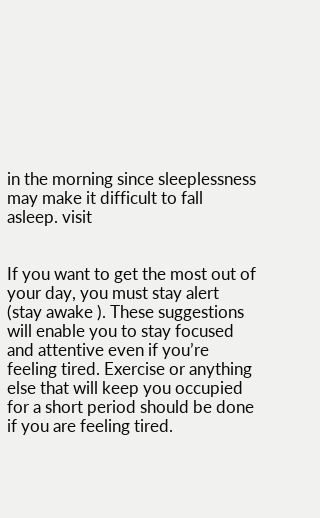in the morning since sleeplessness may make it difficult to fall asleep. visit


If you want to get the most out of your day, you must stay alert (stay awake ). These suggestions will enable you to stay focused and attentive even if you’re feeling tired. Exercise or anything else that will keep you occupied for a short period should be done if you are feeling tired.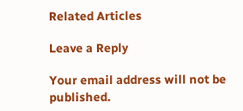Related Articles

Leave a Reply

Your email address will not be published.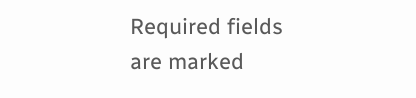Required fields are marked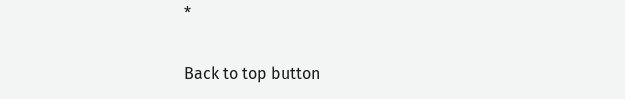*

Back to top button